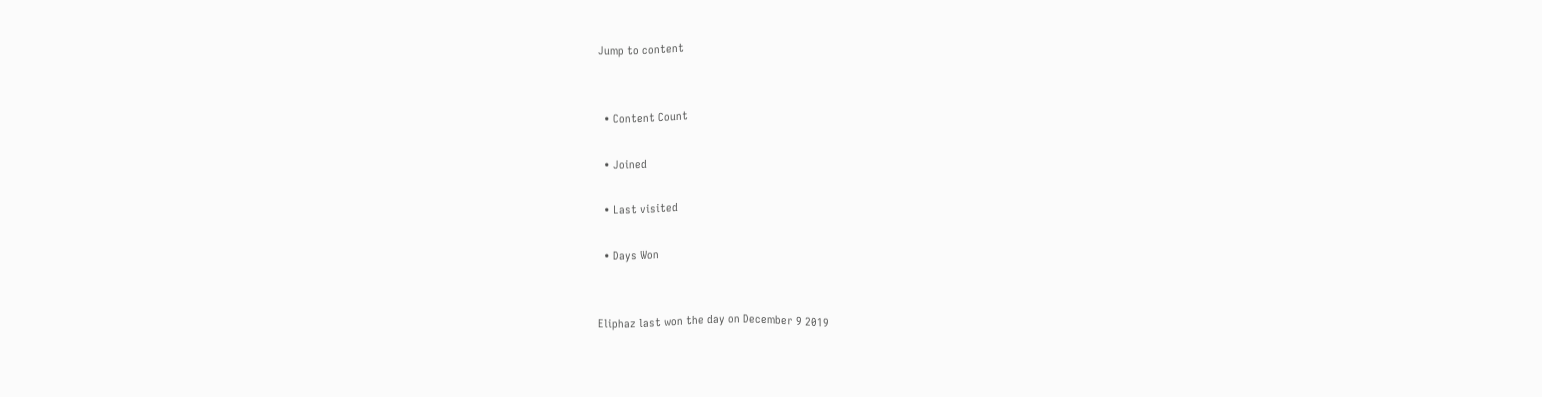Jump to content


  • Content Count

  • Joined

  • Last visited

  • Days Won


Eliphaz last won the day on December 9 2019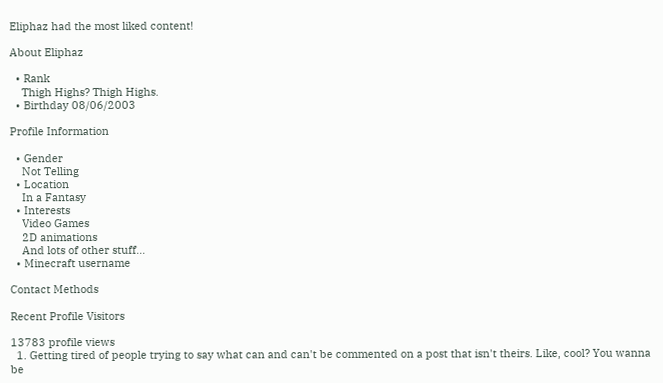Eliphaz had the most liked content!

About Eliphaz

  • Rank
    Thigh Highs? Thigh Highs.
  • Birthday 08/06/2003

Profile Information

  • Gender
    Not Telling
  • Location
    In a Fantasy
  • Interests
    Video Games
    2D animations
    And lots of other stuff...
  • Minecraft username

Contact Methods

Recent Profile Visitors

13783 profile views
  1. Getting tired of people trying to say what can and can't be commented on a post that isn't theirs. Like, cool? You wanna be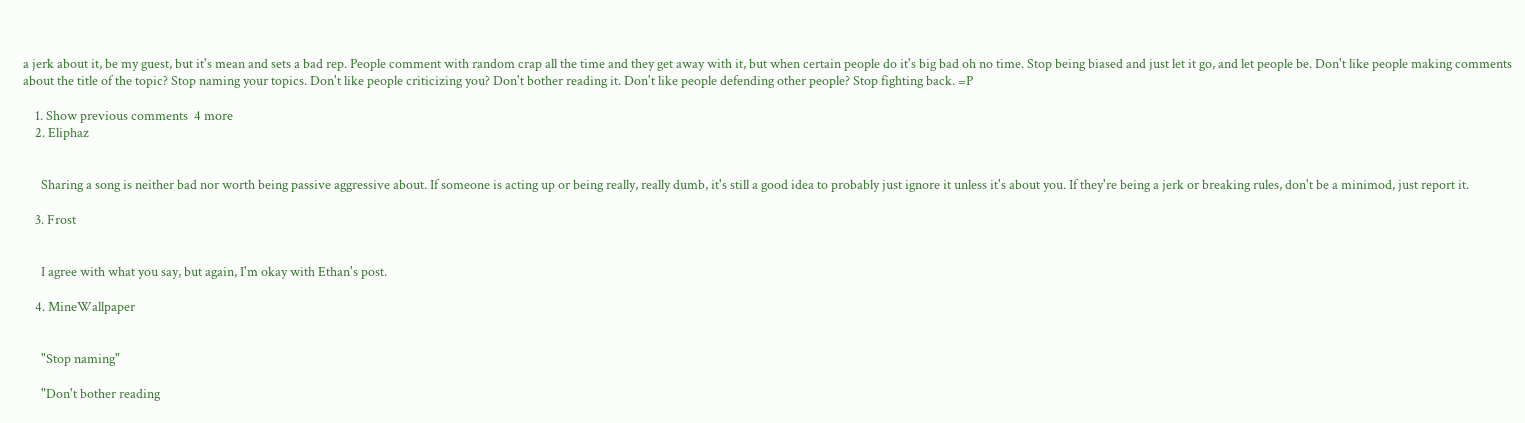a jerk about it, be my guest, but it's mean and sets a bad rep. People comment with random crap all the time and they get away with it, but when certain people do it's big bad oh no time. Stop being biased and just let it go, and let people be. Don't like people making comments about the title of the topic? Stop naming your topics. Don't like people criticizing you? Don't bother reading it. Don't like people defending other people? Stop fighting back. =P

    1. Show previous comments  4 more
    2. Eliphaz


      Sharing a song is neither bad nor worth being passive aggressive about. If someone is acting up or being really, really dumb, it's still a good idea to probably just ignore it unless it's about you. If they're being a jerk or breaking rules, don't be a minimod, just report it.

    3. Frost


      I agree with what you say, but again, I'm okay with Ethan's post.

    4. MineWallpaper


      "Stop naming"

      "Don't bother reading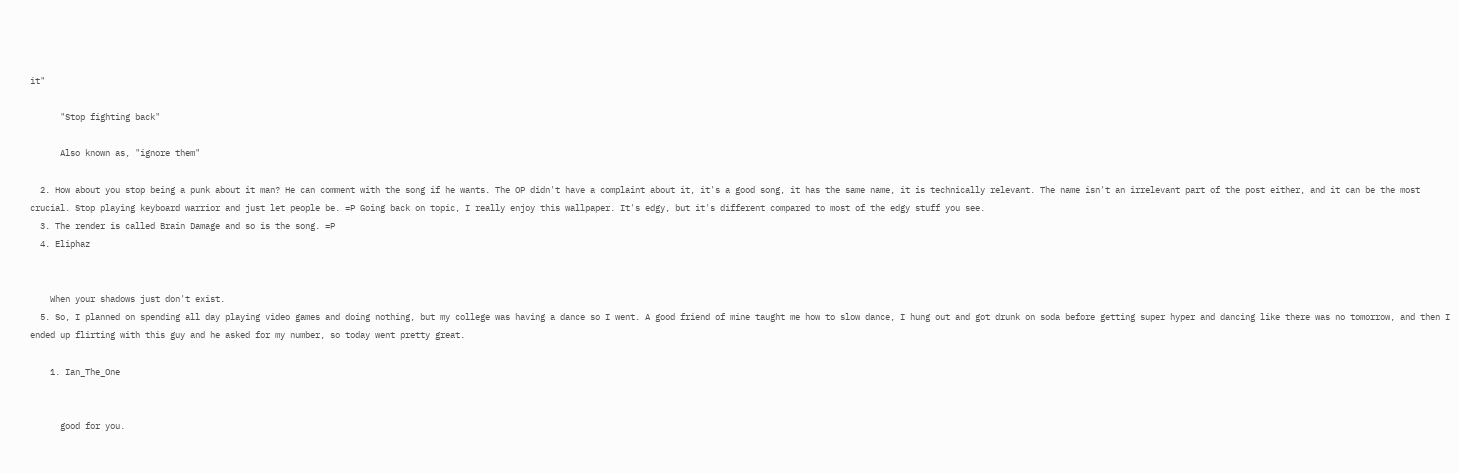it"

      "Stop fighting back"

      Also known as, "ignore them"

  2. How about you stop being a punk about it man? He can comment with the song if he wants. The OP didn't have a complaint about it, it's a good song, it has the same name, it is technically relevant. The name isn't an irrelevant part of the post either, and it can be the most crucial. Stop playing keyboard warrior and just let people be. =P Going back on topic, I really enjoy this wallpaper. It's edgy, but it's different compared to most of the edgy stuff you see.
  3. The render is called Brain Damage and so is the song. =P
  4. Eliphaz


    When your shadows just don't exist.
  5. So, I planned on spending all day playing video games and doing nothing, but my college was having a dance so I went. A good friend of mine taught me how to slow dance, I hung out and got drunk on soda before getting super hyper and dancing like there was no tomorrow, and then I ended up flirting with this guy and he asked for my number, so today went pretty great.

    1. Ian_The_One


      good for you.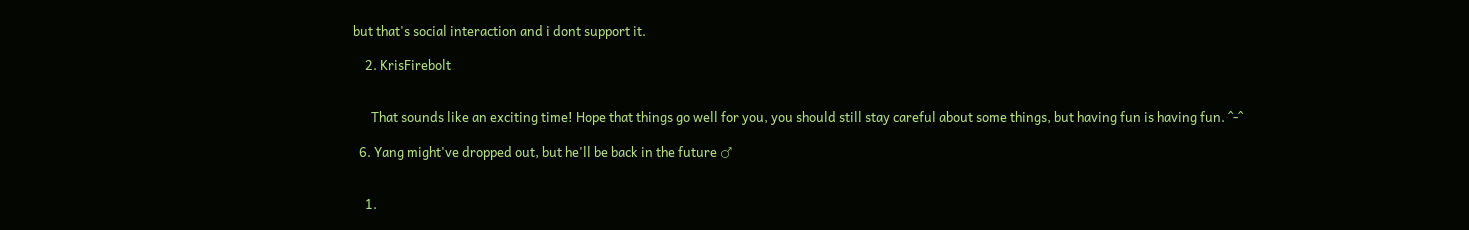but that's social interaction and i dont support it.

    2. KrisFirebolt


      That sounds like an exciting time! Hope that things go well for you, you should still stay careful about some things, but having fun is having fun. ^-^

  6. Yang might've dropped out, but he'll be back in the future ♂


    1.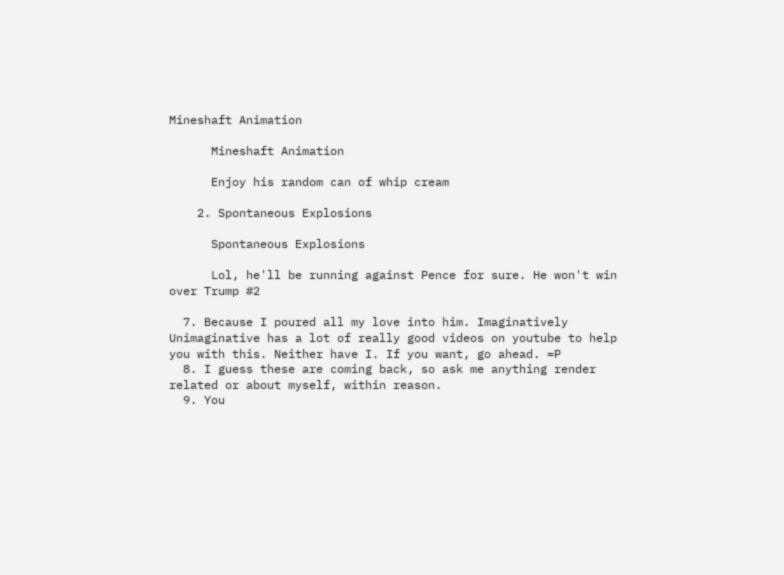Mineshaft Animation

      Mineshaft Animation

      Enjoy his random can of whip cream

    2. Spontaneous Explosions

      Spontaneous Explosions

      Lol, he'll be running against Pence for sure. He won't win over Trump #2

  7. Because I poured all my love into him. Imaginatively Unimaginative has a lot of really good videos on youtube to help you with this. Neither have I. If you want, go ahead. =P
  8. I guess these are coming back, so ask me anything render related or about myself, within reason.
  9. You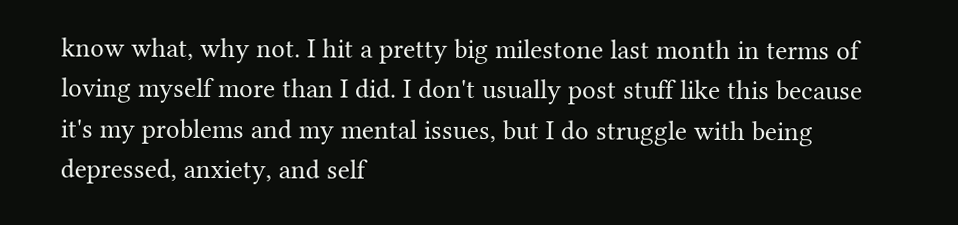know what, why not. I hit a pretty big milestone last month in terms of loving myself more than I did. I don't usually post stuff like this because it's my problems and my mental issues, but I do struggle with being depressed, anxiety, and self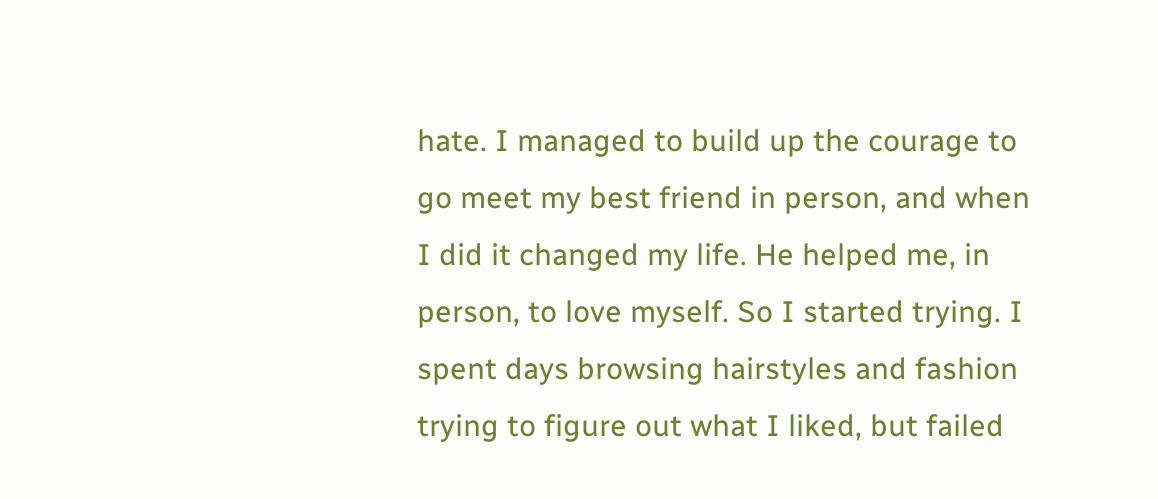hate. I managed to build up the courage to go meet my best friend in person, and when I did it changed my life. He helped me, in person, to love myself. So I started trying. I spent days browsing hairstyles and fashion trying to figure out what I liked, but failed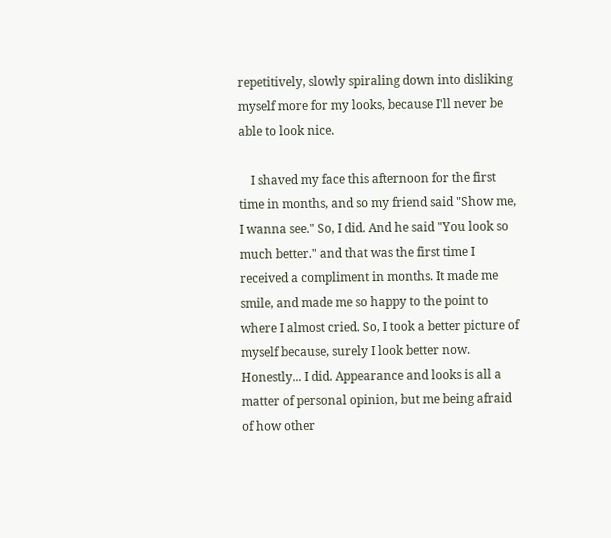repetitively, slowly spiraling down into disliking myself more for my looks, because I'll never be able to look nice.

    I shaved my face this afternoon for the first time in months, and so my friend said "Show me, I wanna see." So, I did. And he said "You look so much better." and that was the first time I received a compliment in months. It made me smile, and made me so happy to the point to where I almost cried. So, I took a better picture of myself because, surely I look better now. Honestly... I did. Appearance and looks is all a matter of personal opinion, but me being afraid of how other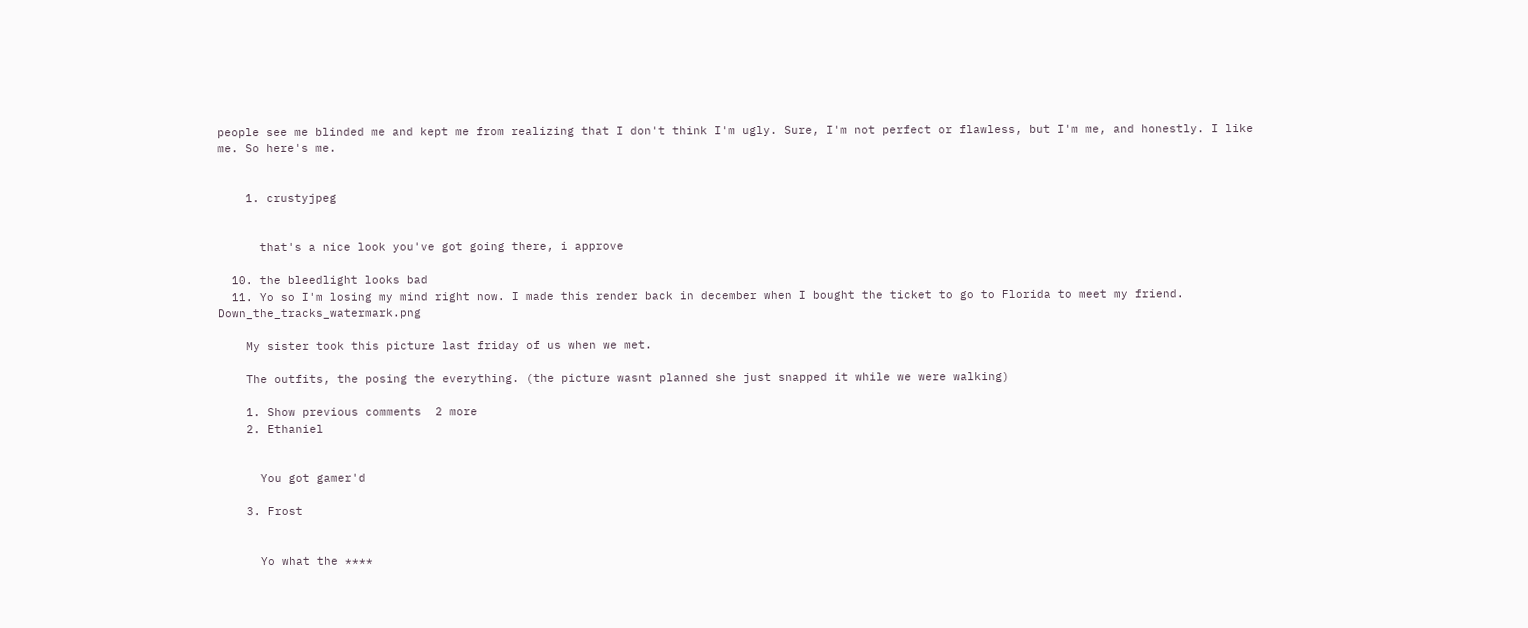people see me blinded me and kept me from realizing that I don't think I'm ugly. Sure, I'm not perfect or flawless, but I'm me, and honestly. I like me. So here's me.


    1. crustyjpeg


      that's a nice look you've got going there, i approve

  10. the bleedlight looks bad
  11. Yo so I'm losing my mind right now. I made this render back in december when I bought the ticket to go to Florida to meet my friend. Down_the_tracks_watermark.png

    My sister took this picture last friday of us when we met.

    The outfits, the posing the everything. (the picture wasnt planned she just snapped it while we were walking)

    1. Show previous comments  2 more
    2. Ethaniel


      You got gamer'd

    3. Frost


      Yo what the ****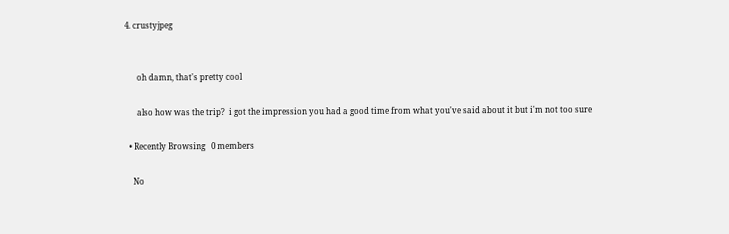4. crustyjpeg


      oh damn, that's pretty cool

      also how was the trip?  i got the impression you had a good time from what you've said about it but i'm not too sure

  • Recently Browsing   0 members

    No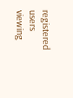registered users viewing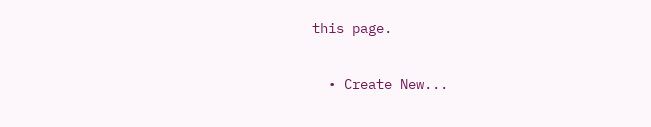this page.

  • Create New...